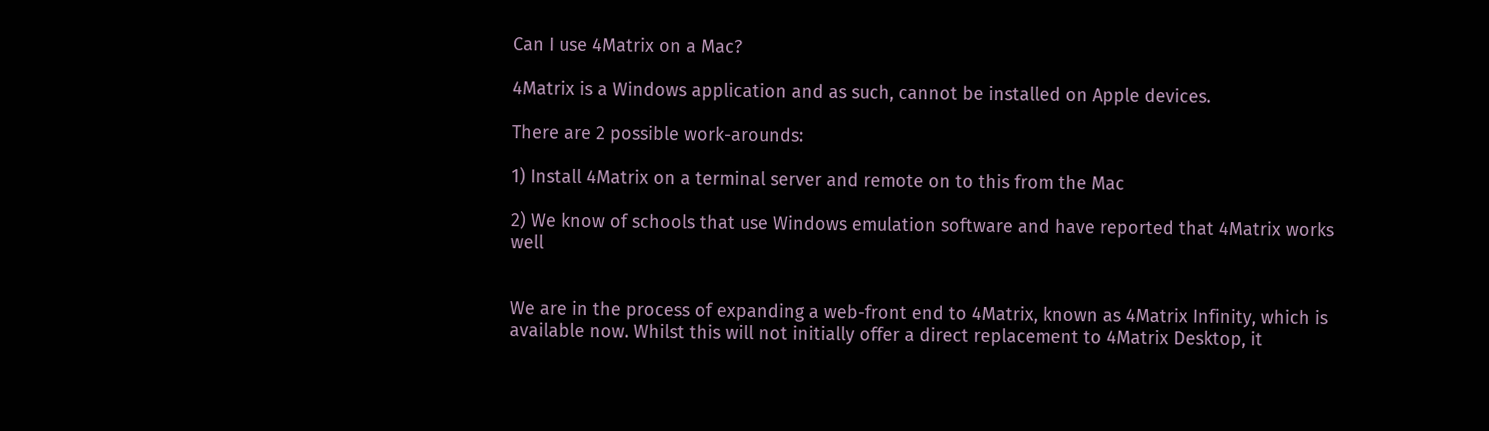Can I use 4Matrix on a Mac?

4Matrix is a Windows application and as such, cannot be installed on Apple devices.

There are 2 possible work-arounds:

1) Install 4Matrix on a terminal server and remote on to this from the Mac

2) We know of schools that use Windows emulation software and have reported that 4Matrix works well


We are in the process of expanding a web-front end to 4Matrix, known as 4Matrix Infinity, which is available now. Whilst this will not initially offer a direct replacement to 4Matrix Desktop, it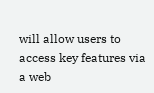will allow users to access key features via a web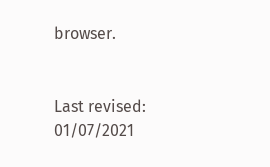browser.


Last revised: 01/07/2021